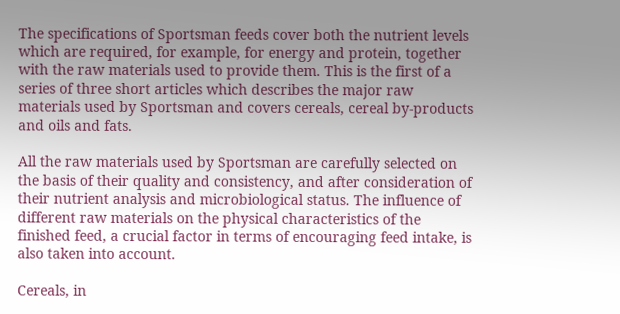The specifications of Sportsman feeds cover both the nutrient levels which are required, for example, for energy and protein, together with the raw materials used to provide them. This is the first of a series of three short articles which describes the major raw materials used by Sportsman and covers cereals, cereal by-products and oils and fats.

All the raw materials used by Sportsman are carefully selected on the basis of their quality and consistency, and after consideration of their nutrient analysis and microbiological status. The influence of different raw materials on the physical characteristics of the finished feed, a crucial factor in terms of encouraging feed intake, is also taken into account.

Cereals, in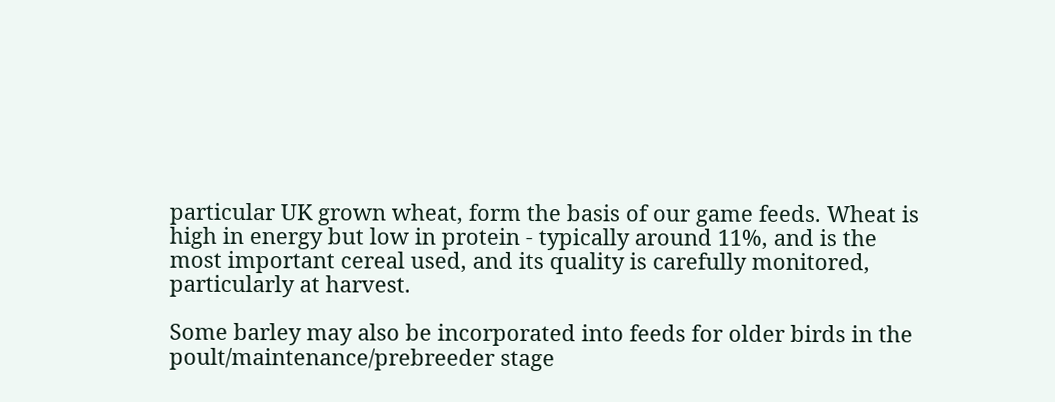particular UK grown wheat, form the basis of our game feeds. Wheat is high in energy but low in protein - typically around 11%, and is the most important cereal used, and its quality is carefully monitored, particularly at harvest.

Some barley may also be incorporated into feeds for older birds in the poult/maintenance/prebreeder stage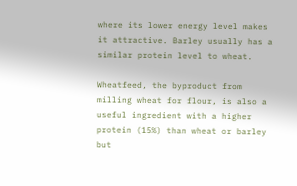where its lower energy level makes it attractive. Barley usually has a similar protein level to wheat.

Wheatfeed, the byproduct from milling wheat for flour, is also a useful ingredient with a higher protein (15%) than wheat or barley but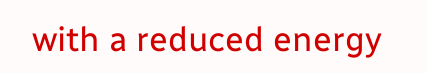with a reduced energy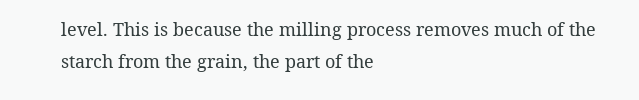level. This is because the milling process removes much of the starch from the grain, the part of the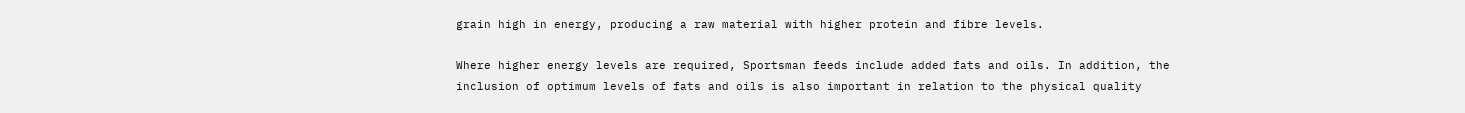grain high in energy, producing a raw material with higher protein and fibre levels.

Where higher energy levels are required, Sportsman feeds include added fats and oils. In addition, the inclusion of optimum levels of fats and oils is also important in relation to the physical quality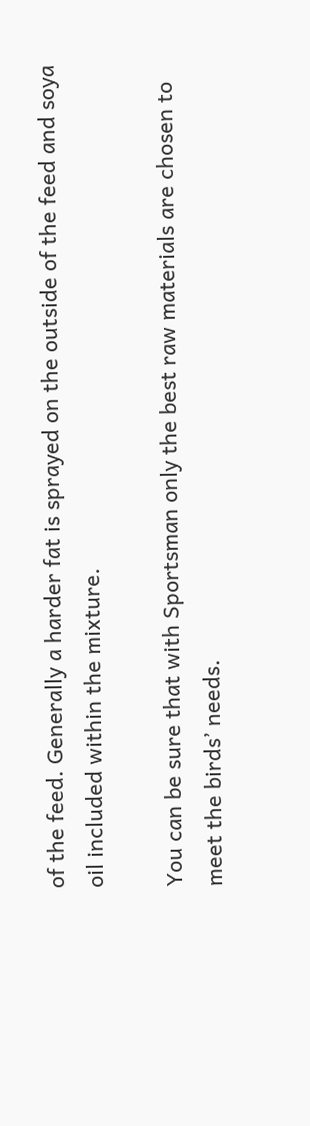of the feed. Generally a harder fat is sprayed on the outside of the feed and soya oil included within the mixture.

You can be sure that with Sportsman only the best raw materials are chosen to meet the birds’ needs.